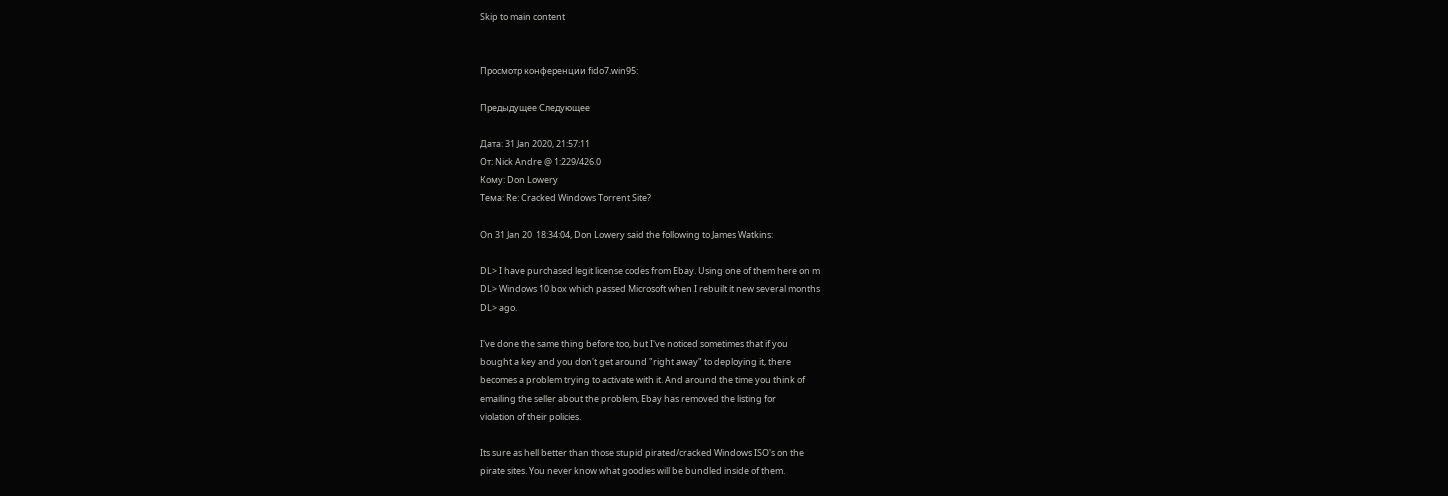Skip to main content


Просмотр конференции fido7.win95:

Предыдущее Следующее

Дата: 31 Jan 2020, 21:57:11
От: Nick Andre @ 1:229/426.0
Кому: Don Lowery
Тема: Re: Cracked Windows Torrent Site?

On 31 Jan 20  18:34:04, Don Lowery said the following to James Watkins:

DL> I have purchased legit license codes from Ebay. Using one of them here on m
DL> Windows 10 box which passed Microsoft when I rebuilt it new several months
DL> ago.

I've done the same thing before too, but I've noticed sometimes that if you
bought a key and you don't get around "right away" to deploying it, there
becomes a problem trying to activate with it. And around the time you think of
emailing the seller about the problem, Ebay has removed the listing for
violation of their policies.

Its sure as hell better than those stupid pirated/cracked Windows ISO's on the
pirate sites. You never know what goodies will be bundled inside of them.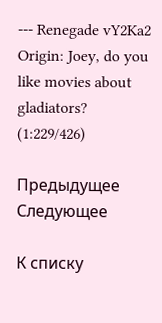--- Renegade vY2Ka2
Origin: Joey, do you like movies about gladiators? (1:229/426)

Предыдущее Следующее

К списку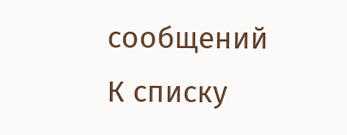сообщений
К списку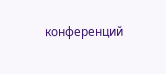конференций